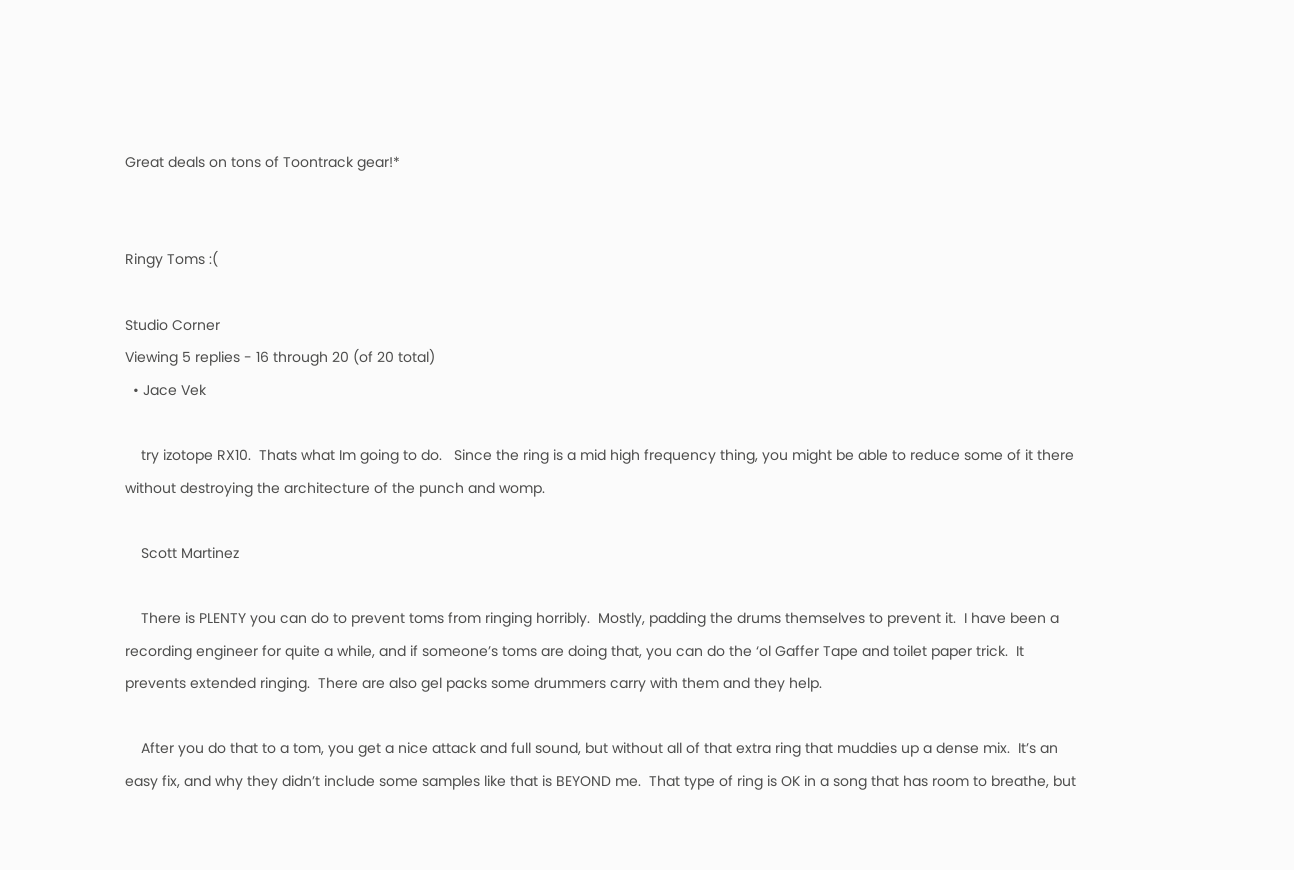Great deals on tons of Toontrack gear!*


Ringy Toms :(

Studio Corner
Viewing 5 replies - 16 through 20 (of 20 total)
  • Jace Vek

    try izotope RX10.  Thats what Im going to do.   Since the ring is a mid high frequency thing, you might be able to reduce some of it there without destroying the architecture of the punch and womp.

    Scott Martinez

    There is PLENTY you can do to prevent toms from ringing horribly.  Mostly, padding the drums themselves to prevent it.  I have been a recording engineer for quite a while, and if someone’s toms are doing that, you can do the ‘ol Gaffer Tape and toilet paper trick.  It prevents extended ringing.  There are also gel packs some drummers carry with them and they help.

    After you do that to a tom, you get a nice attack and full sound, but without all of that extra ring that muddies up a dense mix.  It’s an easy fix, and why they didn’t include some samples like that is BEYOND me.  That type of ring is OK in a song that has room to breathe, but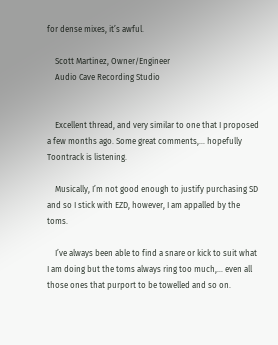for dense mixes, it’s awful.

    Scott Martinez, Owner/Engineer
    Audio Cave Recording Studio


    Excellent thread, and very similar to one that I proposed a few months ago. Some great comments,… hopefully Toontrack is listening.

    Musically, I’m not good enough to justify purchasing SD and so I stick with EZD, however, I am appalled by the toms.

    I’ve always been able to find a snare or kick to suit what I am doing but the toms always ring too much,… even all those ones that purport to be towelled and so on.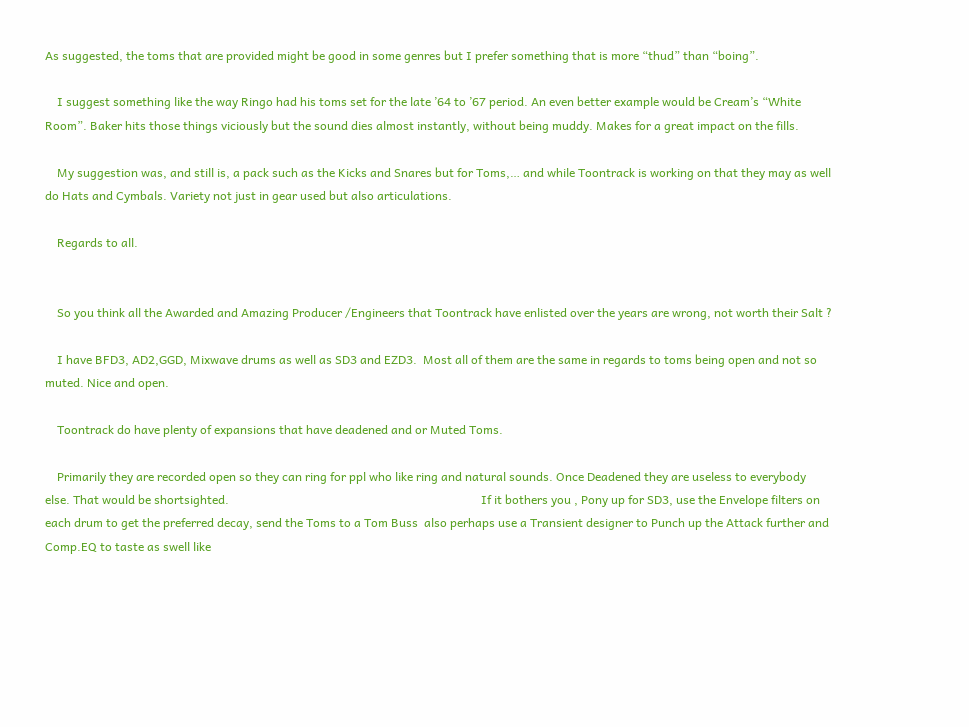As suggested, the toms that are provided might be good in some genres but I prefer something that is more “thud” than “boing”.

    I suggest something like the way Ringo had his toms set for the late ’64 to ’67 period. An even better example would be Cream’s “White Room”. Baker hits those things viciously but the sound dies almost instantly, without being muddy. Makes for a great impact on the fills.

    My suggestion was, and still is, a pack such as the Kicks and Snares but for Toms,… and while Toontrack is working on that they may as well do Hats and Cymbals. Variety not just in gear used but also articulations.

    Regards to all.


    So you think all the Awarded and Amazing Producer /Engineers that Toontrack have enlisted over the years are wrong, not worth their Salt ?

    I have BFD3, AD2,GGD, Mixwave drums as well as SD3 and EZD3.  Most all of them are the same in regards to toms being open and not so muted. Nice and open.

    Toontrack do have plenty of expansions that have deadened and or Muted Toms.

    Primarily they are recorded open so they can ring for ppl who like ring and natural sounds. Once Deadened they are useless to everybody else. That would be shortsighted.                                                                                    If it bothers you , Pony up for SD3, use the Envelope filters on each drum to get the preferred decay, send the Toms to a Tom Buss  also perhaps use a Transient designer to Punch up the Attack further and Comp.EQ to taste as swell like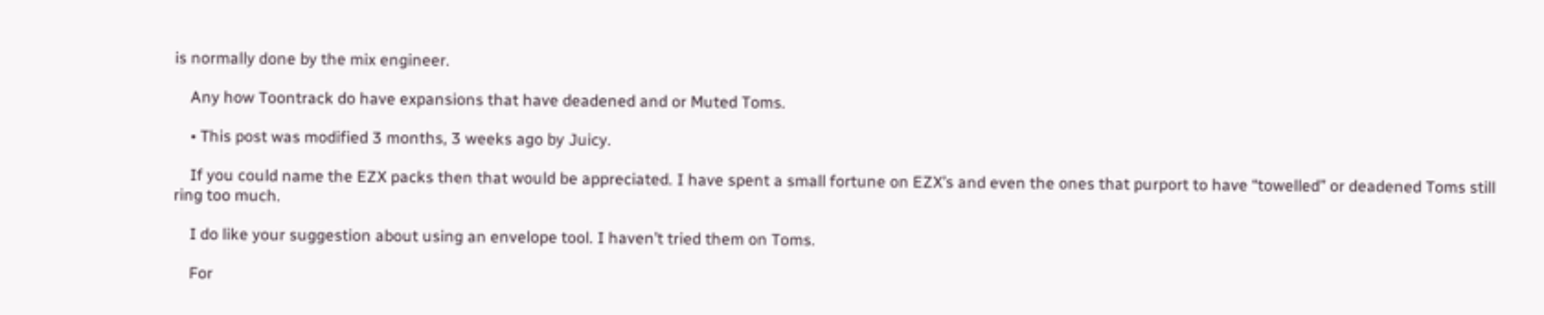is normally done by the mix engineer.

    Any how Toontrack do have expansions that have deadened and or Muted Toms.

    • This post was modified 3 months, 3 weeks ago by Juicy.

    If you could name the EZX packs then that would be appreciated. I have spent a small fortune on EZX’s and even the ones that purport to have “towelled” or deadened Toms still ring too much.

    I do like your suggestion about using an envelope tool. I haven’t tried them on Toms.

    For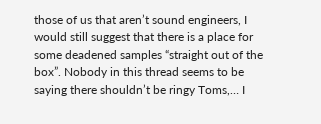those of us that aren’t sound engineers, I would still suggest that there is a place for some deadened samples “straight out of the box”. Nobody in this thread seems to be saying there shouldn’t be ringy Toms,… I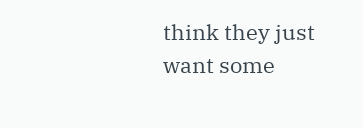think they just want some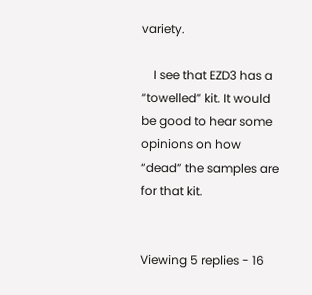variety.

    I see that EZD3 has a “towelled” kit. It would be good to hear some opinions on how “dead” the samples are for that kit.


Viewing 5 replies - 16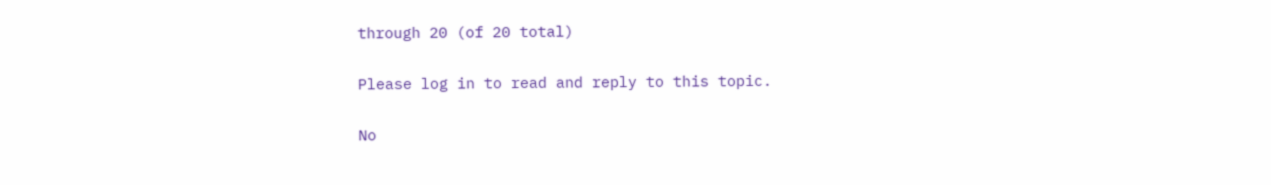through 20 (of 20 total)

Please log in to read and reply to this topic.

No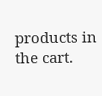products in the cart.